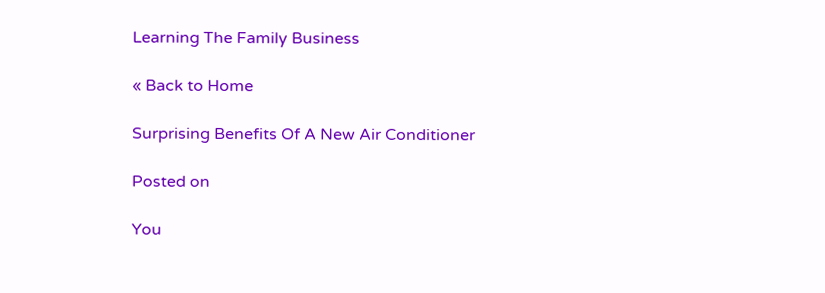Learning The Family Business

« Back to Home

Surprising Benefits Of A New Air Conditioner

Posted on

You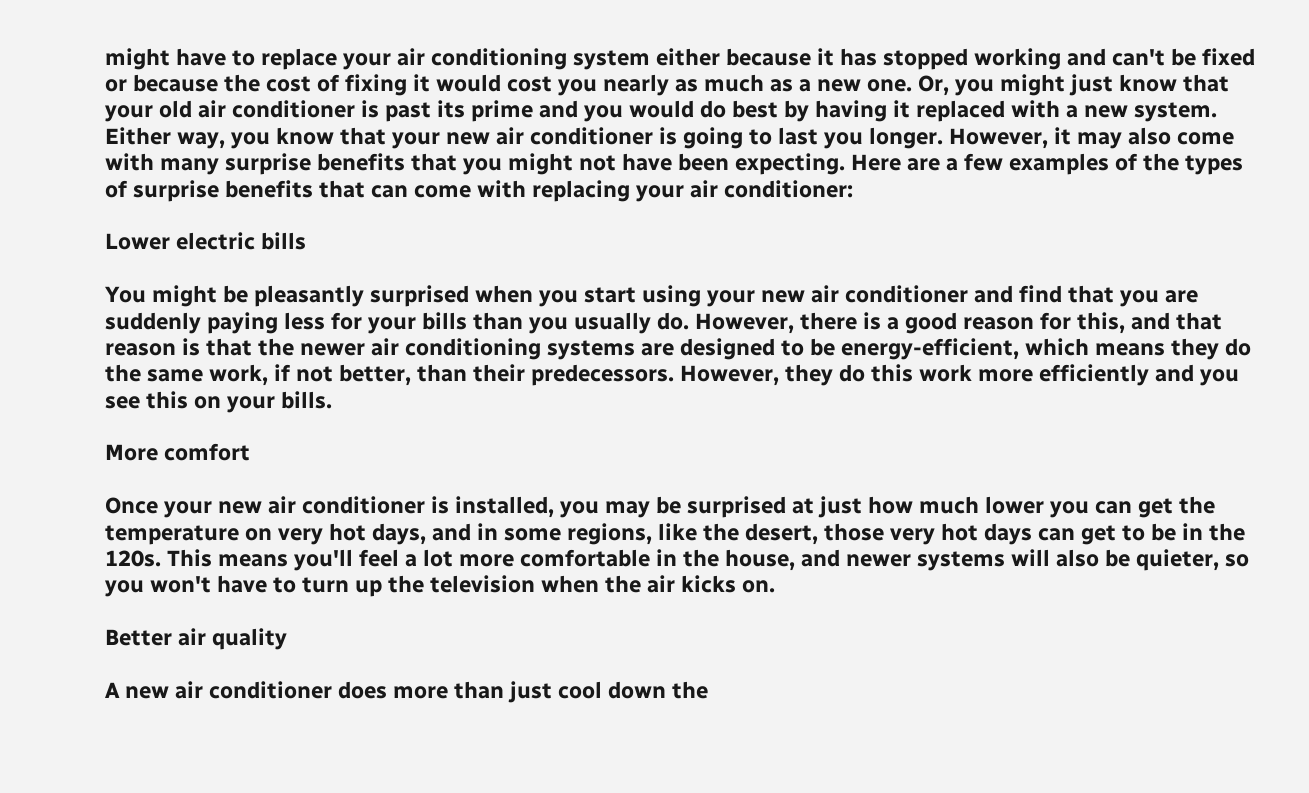might have to replace your air conditioning system either because it has stopped working and can't be fixed or because the cost of fixing it would cost you nearly as much as a new one. Or, you might just know that your old air conditioner is past its prime and you would do best by having it replaced with a new system. Either way, you know that your new air conditioner is going to last you longer. However, it may also come with many surprise benefits that you might not have been expecting. Here are a few examples of the types of surprise benefits that can come with replacing your air conditioner:

Lower electric bills

You might be pleasantly surprised when you start using your new air conditioner and find that you are suddenly paying less for your bills than you usually do. However, there is a good reason for this, and that reason is that the newer air conditioning systems are designed to be energy-efficient, which means they do the same work, if not better, than their predecessors. However, they do this work more efficiently and you see this on your bills.

More comfort

Once your new air conditioner is installed, you may be surprised at just how much lower you can get the temperature on very hot days, and in some regions, like the desert, those very hot days can get to be in the 120s. This means you'll feel a lot more comfortable in the house, and newer systems will also be quieter, so you won't have to turn up the television when the air kicks on.

Better air quality

A new air conditioner does more than just cool down the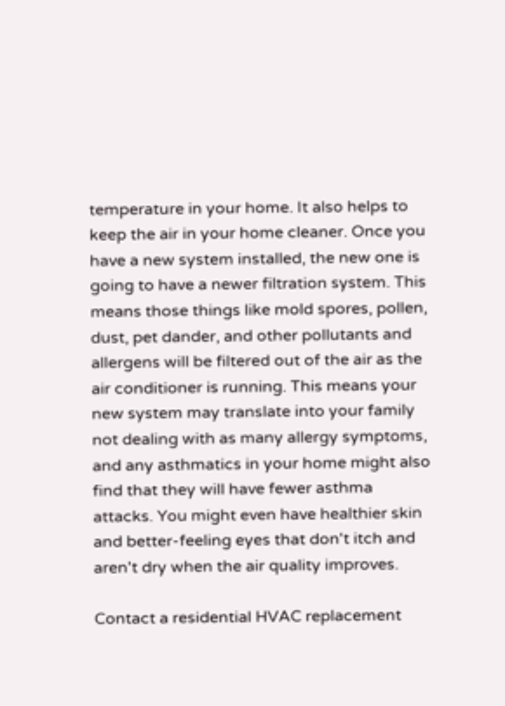temperature in your home. It also helps to keep the air in your home cleaner. Once you have a new system installed, the new one is going to have a newer filtration system. This means those things like mold spores, pollen, dust, pet dander, and other pollutants and allergens will be filtered out of the air as the air conditioner is running. This means your new system may translate into your family not dealing with as many allergy symptoms, and any asthmatics in your home might also find that they will have fewer asthma attacks. You might even have healthier skin and better-feeling eyes that don't itch and aren't dry when the air quality improves.

Contact a residential HVAC replacement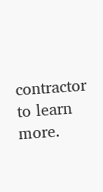contractor to learn more.